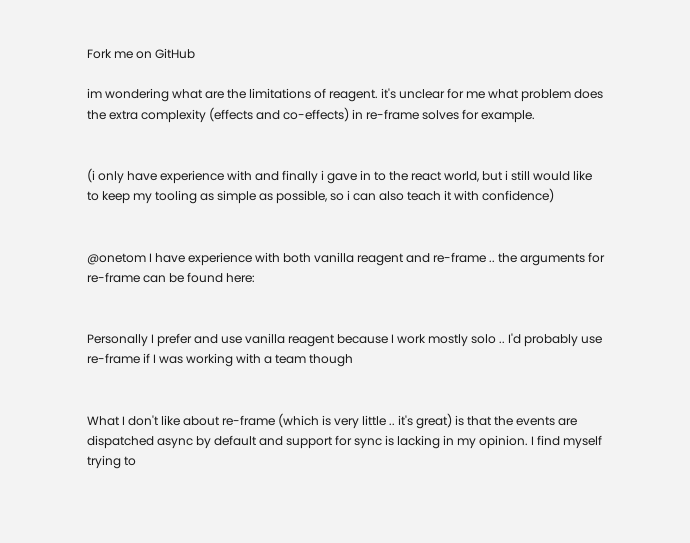Fork me on GitHub

im wondering what are the limitations of reagent. it's unclear for me what problem does the extra complexity (effects and co-effects) in re-frame solves for example.


(i only have experience with and finally i gave in to the react world, but i still would like to keep my tooling as simple as possible, so i can also teach it with confidence)


@onetom I have experience with both vanilla reagent and re-frame .. the arguments for re-frame can be found here:


Personally I prefer and use vanilla reagent because I work mostly solo .. I'd probably use re-frame if I was working with a team though


What I don't like about re-frame (which is very little .. it's great) is that the events are dispatched async by default and support for sync is lacking in my opinion. I find myself trying to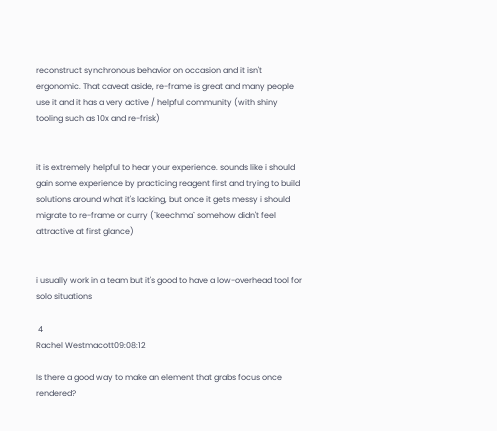reconstruct synchronous behavior on occasion and it isn't ergonomic. That caveat aside, re-frame is great and many people use it and it has a very active / helpful community (with shiny tooling such as 10x and re-frisk)


it is extremely helpful to hear your experience. sounds like i should gain some experience by practicing reagent first and trying to build solutions around what it's lacking, but once it gets messy i should migrate to re-frame or curry (`keechma` somehow didn't feel attractive at first glance)


i usually work in a team but it's good to have a low-overhead tool for solo situations

 4
Rachel Westmacott09:08:12

Is there a good way to make an element that grabs focus once rendered?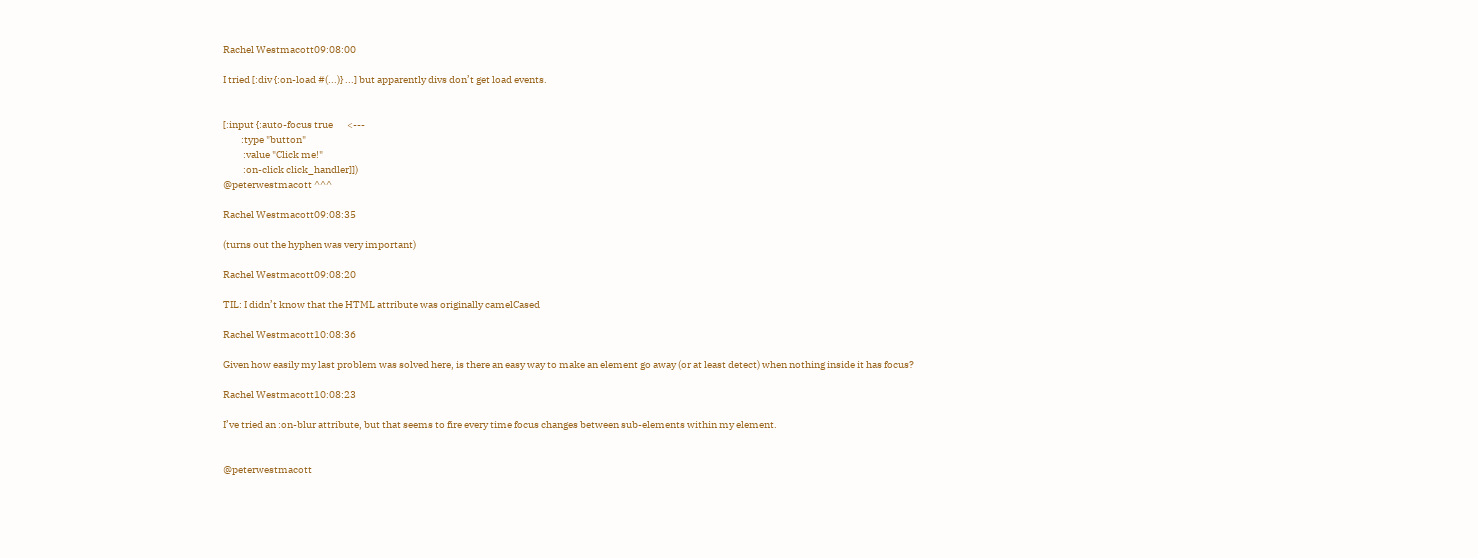Rachel Westmacott09:08:00

I tried [:div {:on-load #(...)} ...] but apparently divs don’t get load events.


[:input {:auto-focus true       <---
         :type "button"
          :value "Click me!"
          :on-click click_handler]])
@peterwestmacott ^^^

Rachel Westmacott09:08:35

(turns out the hyphen was very important)

Rachel Westmacott09:08:20

TIL: I didn’t know that the HTML attribute was originally camelCased

Rachel Westmacott10:08:36

Given how easily my last problem was solved here, is there an easy way to make an element go away (or at least detect) when nothing inside it has focus?

Rachel Westmacott10:08:23

I’ve tried an :on-blur attribute, but that seems to fire every time focus changes between sub-elements within my element.


@peterwestmacott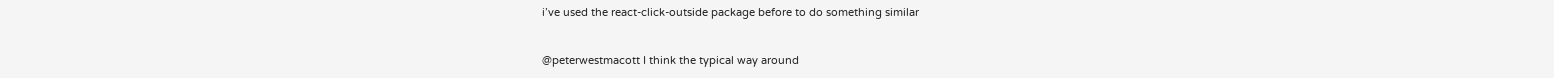i’ve used the react-click-outside package before to do something similar


@peterwestmacott I think the typical way around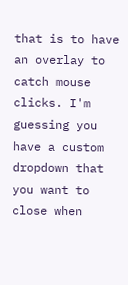that is to have an overlay to catch mouse clicks. I'm guessing you have a custom dropdown that you want to close when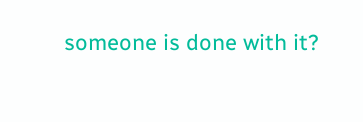someone is done with it?